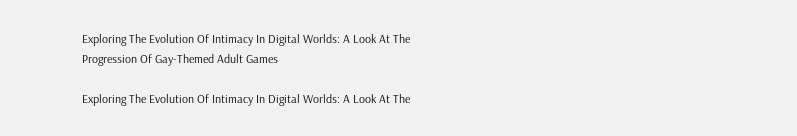Exploring The Evolution Of Intimacy In Digital Worlds: A Look At The Progression Of Gay-Themed Adult Games

Exploring The Evolution Of Intimacy In Digital Worlds: A Look At The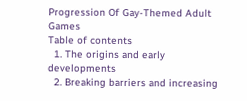Progression Of Gay-Themed Adult Games
Table of contents
  1. The origins and early developments
  2. Breaking barriers and increasing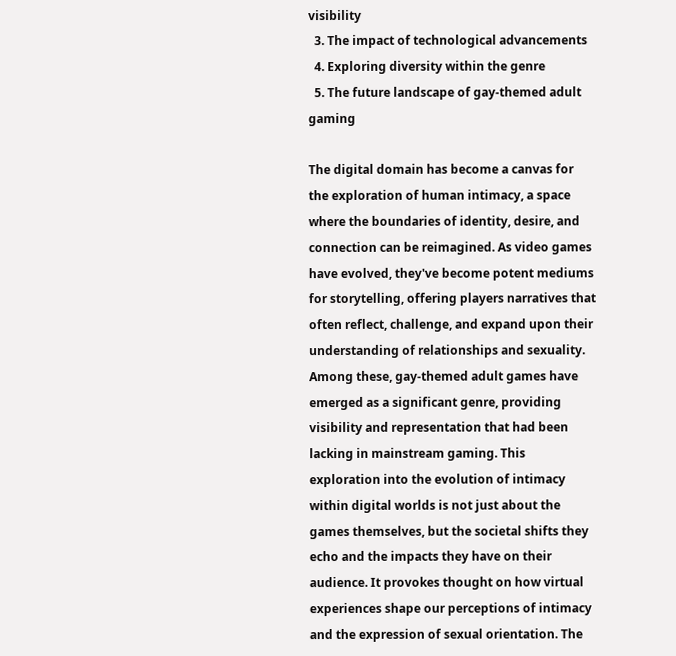visibility
  3. The impact of technological advancements
  4. Exploring diversity within the genre
  5. The future landscape of gay-themed adult gaming

The digital domain has become a canvas for the exploration of human intimacy, a space where the boundaries of identity, desire, and connection can be reimagined. As video games have evolved, they've become potent mediums for storytelling, offering players narratives that often reflect, challenge, and expand upon their understanding of relationships and sexuality. Among these, gay-themed adult games have emerged as a significant genre, providing visibility and representation that had been lacking in mainstream gaming. This exploration into the evolution of intimacy within digital worlds is not just about the games themselves, but the societal shifts they echo and the impacts they have on their audience. It provokes thought on how virtual experiences shape our perceptions of intimacy and the expression of sexual orientation. The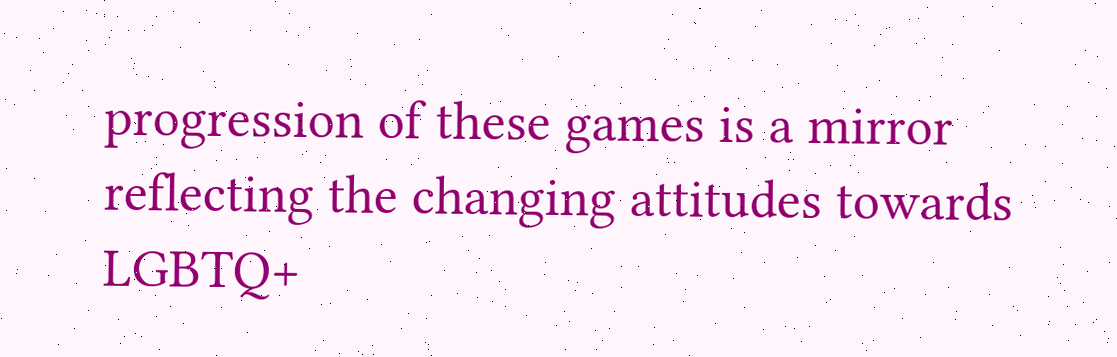progression of these games is a mirror reflecting the changing attitudes towards LGBTQ+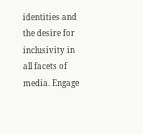identities and the desire for inclusivity in all facets of media. Engage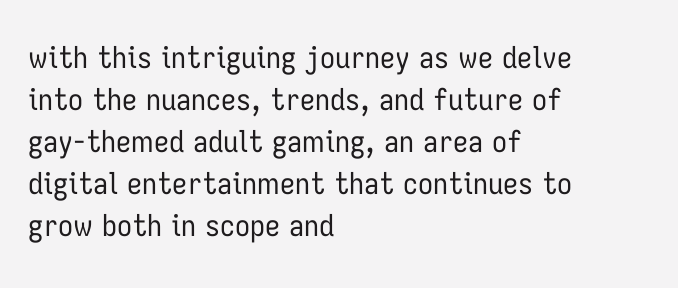with this intriguing journey as we delve into the nuances, trends, and future of gay-themed adult gaming, an area of digital entertainment that continues to grow both in scope and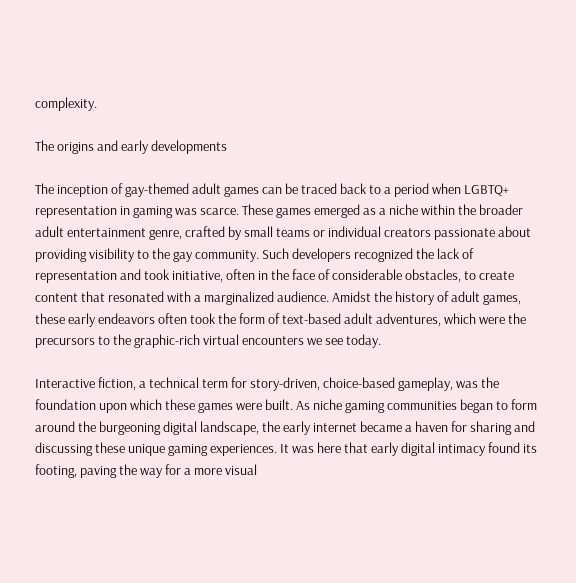complexity.

The origins and early developments

The inception of gay-themed adult games can be traced back to a period when LGBTQ+ representation in gaming was scarce. These games emerged as a niche within the broader adult entertainment genre, crafted by small teams or individual creators passionate about providing visibility to the gay community. Such developers recognized the lack of representation and took initiative, often in the face of considerable obstacles, to create content that resonated with a marginalized audience. Amidst the history of adult games, these early endeavors often took the form of text-based adult adventures, which were the precursors to the graphic-rich virtual encounters we see today.

Interactive fiction, a technical term for story-driven, choice-based gameplay, was the foundation upon which these games were built. As niche gaming communities began to form around the burgeoning digital landscape, the early internet became a haven for sharing and discussing these unique gaming experiences. It was here that early digital intimacy found its footing, paving the way for a more visual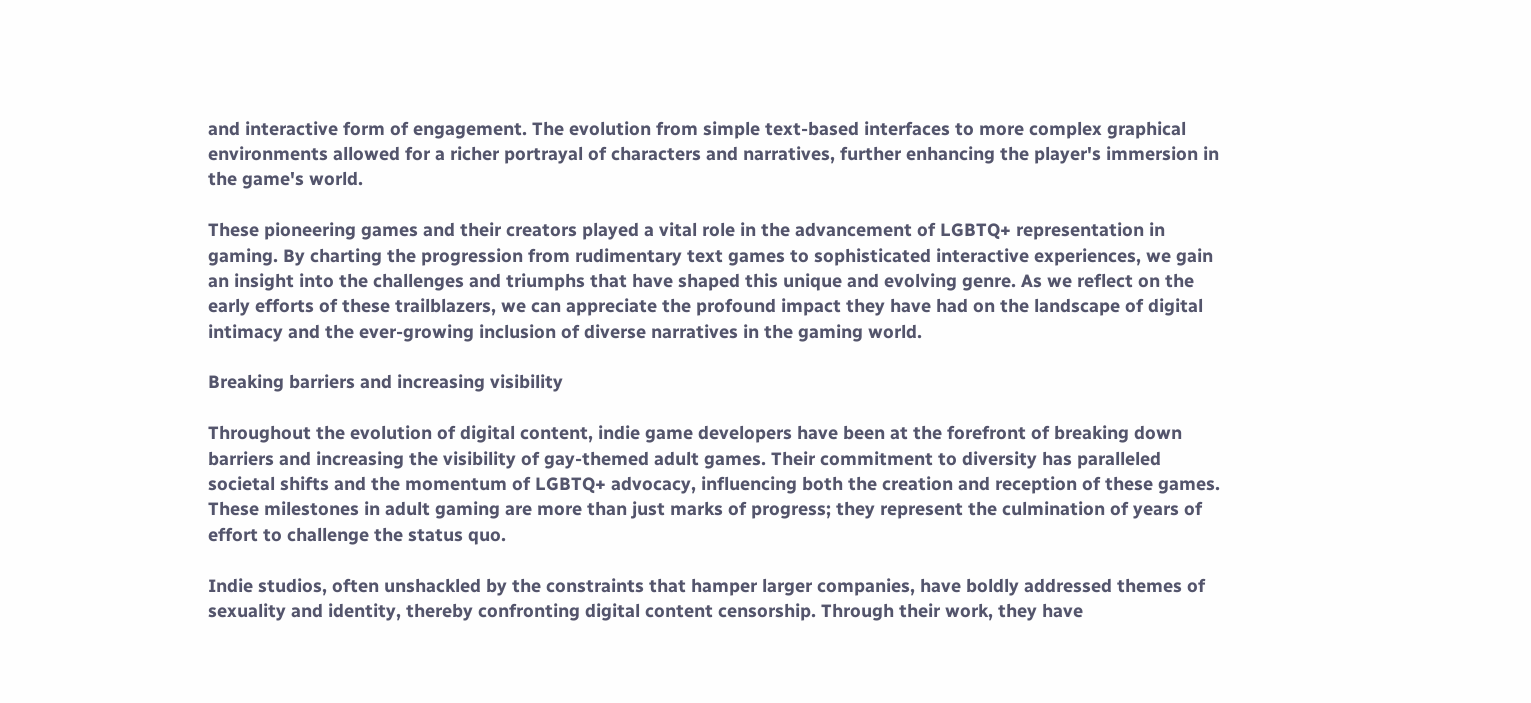and interactive form of engagement. The evolution from simple text-based interfaces to more complex graphical environments allowed for a richer portrayal of characters and narratives, further enhancing the player's immersion in the game's world.

These pioneering games and their creators played a vital role in the advancement of LGBTQ+ representation in gaming. By charting the progression from rudimentary text games to sophisticated interactive experiences, we gain an insight into the challenges and triumphs that have shaped this unique and evolving genre. As we reflect on the early efforts of these trailblazers, we can appreciate the profound impact they have had on the landscape of digital intimacy and the ever-growing inclusion of diverse narratives in the gaming world.

Breaking barriers and increasing visibility

Throughout the evolution of digital content, indie game developers have been at the forefront of breaking down barriers and increasing the visibility of gay-themed adult games. Their commitment to diversity has paralleled societal shifts and the momentum of LGBTQ+ advocacy, influencing both the creation and reception of these games. These milestones in adult gaming are more than just marks of progress; they represent the culmination of years of effort to challenge the status quo.

Indie studios, often unshackled by the constraints that hamper larger companies, have boldly addressed themes of sexuality and identity, thereby confronting digital content censorship. Through their work, they have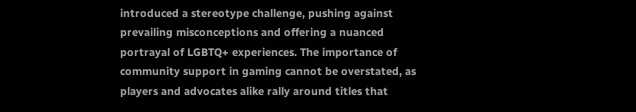introduced a stereotype challenge, pushing against prevailing misconceptions and offering a nuanced portrayal of LGBTQ+ experiences. The importance of community support in gaming cannot be overstated, as players and advocates alike rally around titles that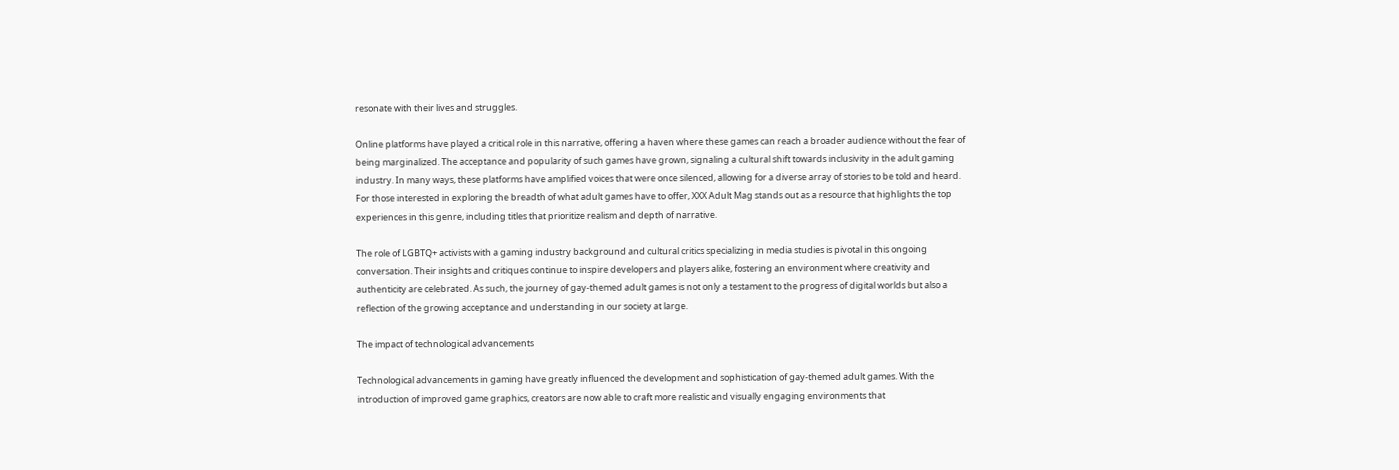resonate with their lives and struggles.

Online platforms have played a critical role in this narrative, offering a haven where these games can reach a broader audience without the fear of being marginalized. The acceptance and popularity of such games have grown, signaling a cultural shift towards inclusivity in the adult gaming industry. In many ways, these platforms have amplified voices that were once silenced, allowing for a diverse array of stories to be told and heard. For those interested in exploring the breadth of what adult games have to offer, XXX Adult Mag stands out as a resource that highlights the top experiences in this genre, including titles that prioritize realism and depth of narrative.

The role of LGBTQ+ activists with a gaming industry background and cultural critics specializing in media studies is pivotal in this ongoing conversation. Their insights and critiques continue to inspire developers and players alike, fostering an environment where creativity and authenticity are celebrated. As such, the journey of gay-themed adult games is not only a testament to the progress of digital worlds but also a reflection of the growing acceptance and understanding in our society at large.

The impact of technological advancements

Technological advancements in gaming have greatly influenced the development and sophistication of gay-themed adult games. With the introduction of improved game graphics, creators are now able to craft more realistic and visually engaging environments that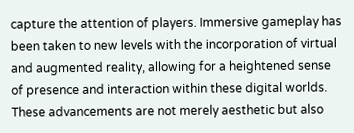capture the attention of players. Immersive gameplay has been taken to new levels with the incorporation of virtual and augmented reality, allowing for a heightened sense of presence and interaction within these digital worlds. These advancements are not merely aesthetic but also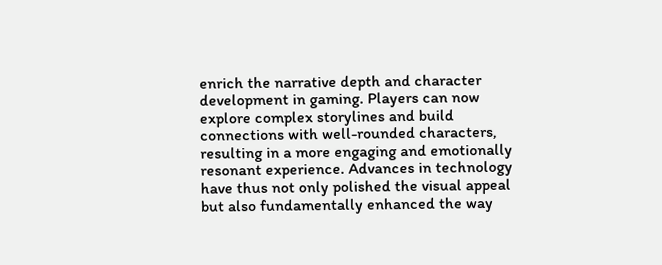enrich the narrative depth and character development in gaming. Players can now explore complex storylines and build connections with well-rounded characters, resulting in a more engaging and emotionally resonant experience. Advances in technology have thus not only polished the visual appeal but also fundamentally enhanced the way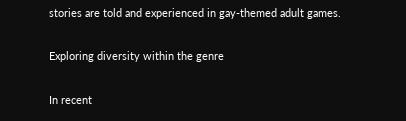stories are told and experienced in gay-themed adult games.

Exploring diversity within the genre

In recent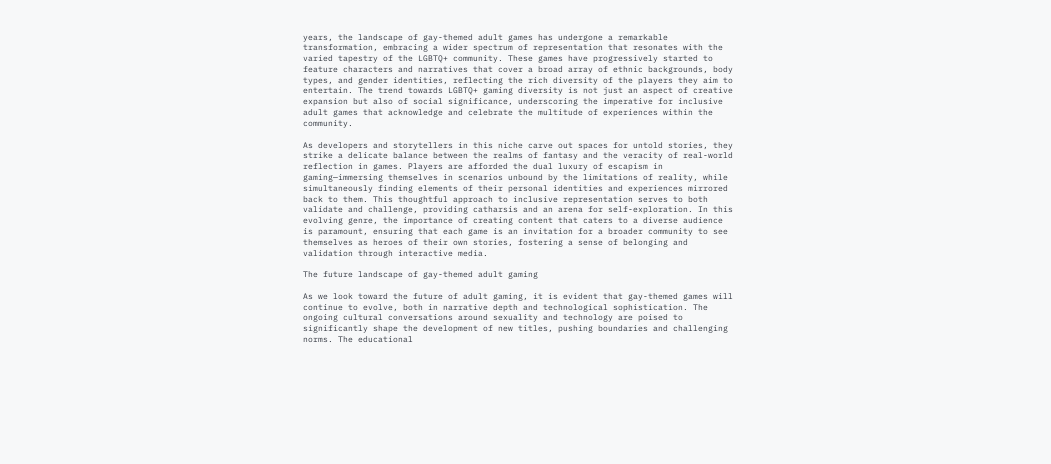years, the landscape of gay-themed adult games has undergone a remarkable transformation, embracing a wider spectrum of representation that resonates with the varied tapestry of the LGBTQ+ community. These games have progressively started to feature characters and narratives that cover a broad array of ethnic backgrounds, body types, and gender identities, reflecting the rich diversity of the players they aim to entertain. The trend towards LGBTQ+ gaming diversity is not just an aspect of creative expansion but also of social significance, underscoring the imperative for inclusive adult games that acknowledge and celebrate the multitude of experiences within the community.

As developers and storytellers in this niche carve out spaces for untold stories, they strike a delicate balance between the realms of fantasy and the veracity of real-world reflection in games. Players are afforded the dual luxury of escapism in gaming—immersing themselves in scenarios unbound by the limitations of reality, while simultaneously finding elements of their personal identities and experiences mirrored back to them. This thoughtful approach to inclusive representation serves to both validate and challenge, providing catharsis and an arena for self-exploration. In this evolving genre, the importance of creating content that caters to a diverse audience is paramount, ensuring that each game is an invitation for a broader community to see themselves as heroes of their own stories, fostering a sense of belonging and validation through interactive media.

The future landscape of gay-themed adult gaming

As we look toward the future of adult gaming, it is evident that gay-themed games will continue to evolve, both in narrative depth and technological sophistication. The ongoing cultural conversations around sexuality and technology are poised to significantly shape the development of new titles, pushing boundaries and challenging norms. The educational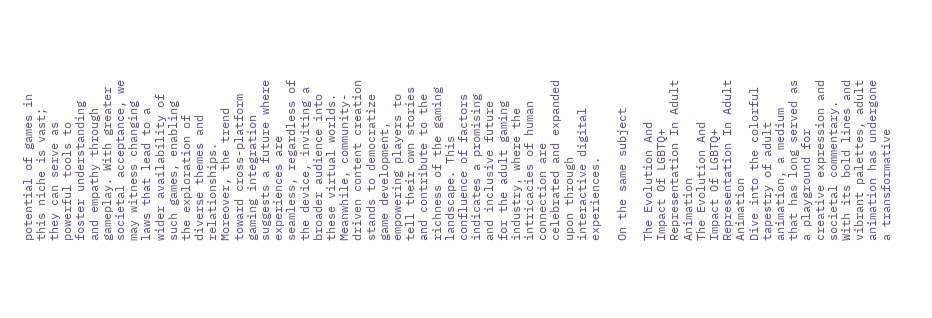potential of games in this niche is vast; they can serve as powerful tools to foster understanding and empathy through gameplay. With greater societal acceptance, we may witness changing laws that lead to a wider availability of such games, enabling the exploration of diverse themes and relationships. Moreover, the trend toward cross-platform gaming integration suggests a future where experiences are seamless, regardless of the device, inviting a broader audience into these virtual worlds. Meanwhile, community-driven content creation stands to democratize game development, empowering players to tell their own stories and contribute to the richness of the gaming landscape. This confluence of factors indicates a promising and inclusive future for the adult gaming industry, where the intricacies of human connection are celebrated and expanded upon through interactive digital experiences.

On the same subject

The Evolution And Impact Of LGBTQ+ Representation In Adult Animation
The Evolution And Impact Of LGBTQ+ Representation In Adult Animation
Dive into the colorful tapestry of adult animation, a medium that has long served as a playground for creative expression and societal commentary. With its bold lines and vibrant palettes, adult animation has undergone a transformative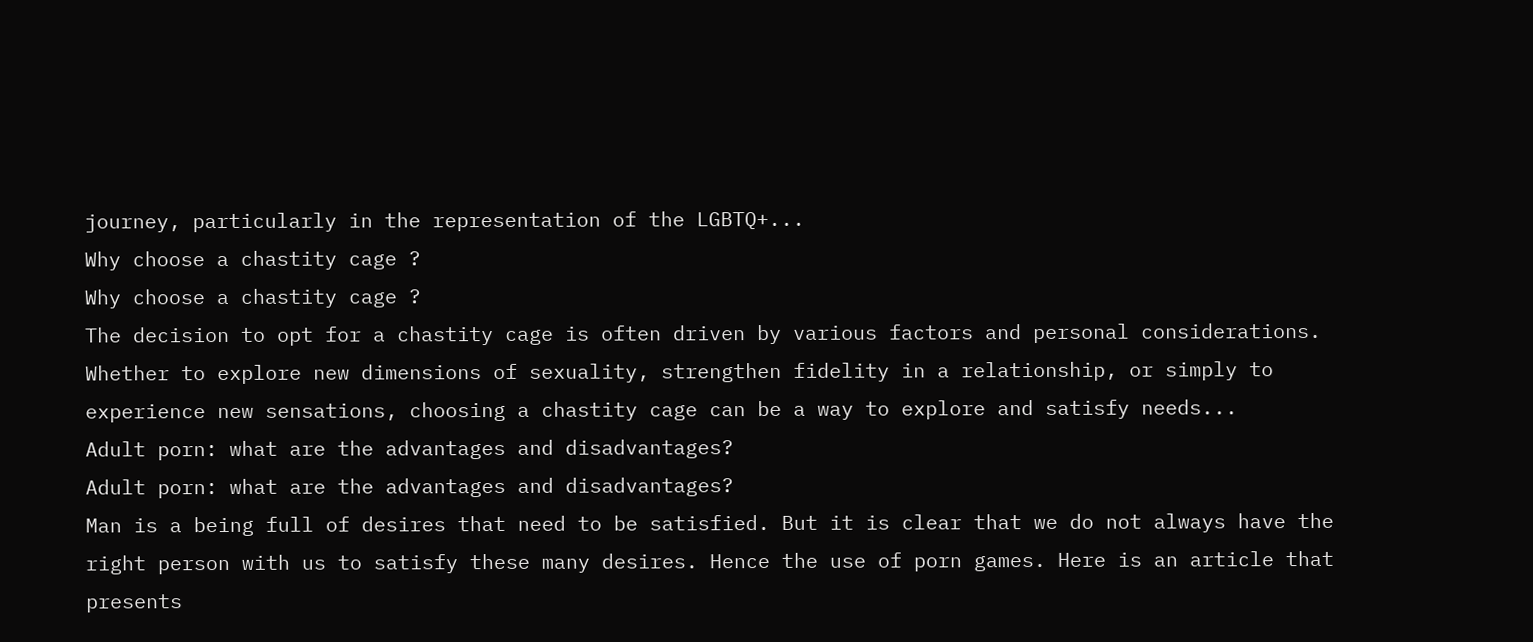journey, particularly in the representation of the LGBTQ+...
Why choose a chastity cage ?
Why choose a chastity cage ?
The decision to opt for a chastity cage is often driven by various factors and personal considerations. Whether to explore new dimensions of sexuality, strengthen fidelity in a relationship, or simply to experience new sensations, choosing a chastity cage can be a way to explore and satisfy needs...
Adult porn: what are the advantages and disadvantages?
Adult porn: what are the advantages and disadvantages?
Man is a being full of desires that need to be satisfied. But it is clear that we do not always have the right person with us to satisfy these many desires. Hence the use of porn games. Here is an article that presents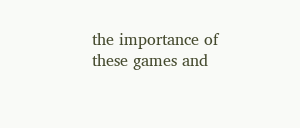the importance of these games and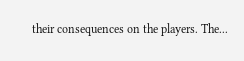their consequences on the players. The...